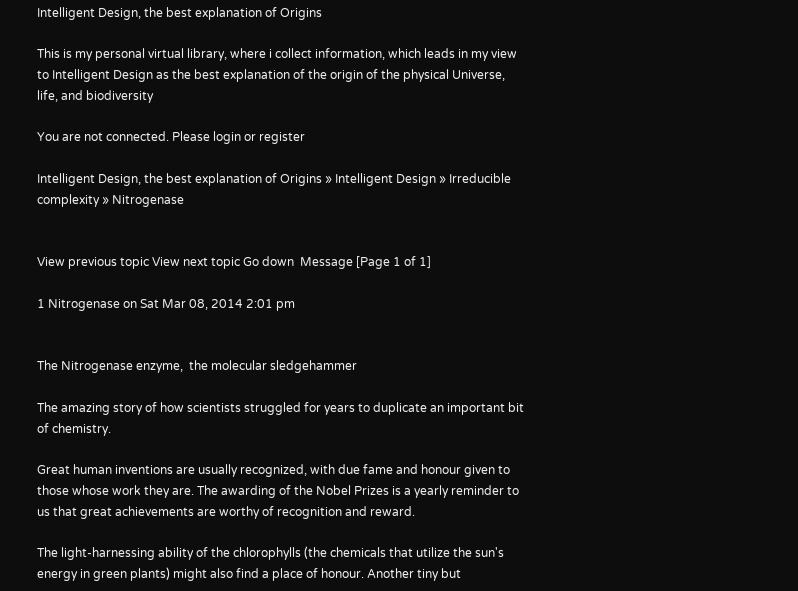Intelligent Design, the best explanation of Origins

This is my personal virtual library, where i collect information, which leads in my view to Intelligent Design as the best explanation of the origin of the physical Universe, life, and biodiversity

You are not connected. Please login or register

Intelligent Design, the best explanation of Origins » Intelligent Design » Irreducible complexity » Nitrogenase


View previous topic View next topic Go down  Message [Page 1 of 1]

1 Nitrogenase on Sat Mar 08, 2014 2:01 pm


The Nitrogenase enzyme,  the molecular sledgehammer

The amazing story of how scientists struggled for years to duplicate an important bit of chemistry.

Great human inventions are usually recognized, with due fame and honour given to those whose work they are. The awarding of the Nobel Prizes is a yearly reminder to us that great achievements are worthy of recognition and reward.

The light-harnessing ability of the chlorophylls (the chemicals that utilize the sun's energy in green plants) might also find a place of honour. Another tiny but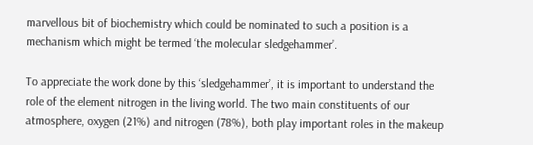marvellous bit of biochemistry which could be nominated to such a position is a mechanism which might be termed ‘the molecular sledgehammer’.

To appreciate the work done by this ‘sledgehammer’, it is important to understand the role of the element nitrogen in the living world. The two main constituents of our atmosphere, oxygen (21%) and nitrogen (78%), both play important roles in the makeup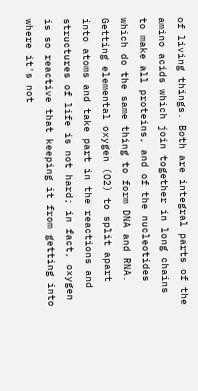of living things. Both are integral parts of the amino acids which join together in long chains to make all proteins, and of the nucleotides which do the same thing to form DNA and RNA. Getting elemental oxygen (O2) to split apart into atoms and take part in the reactions and structures of life is not hard; in fact, oxygen is so reactive that keeping it from getting into where it's not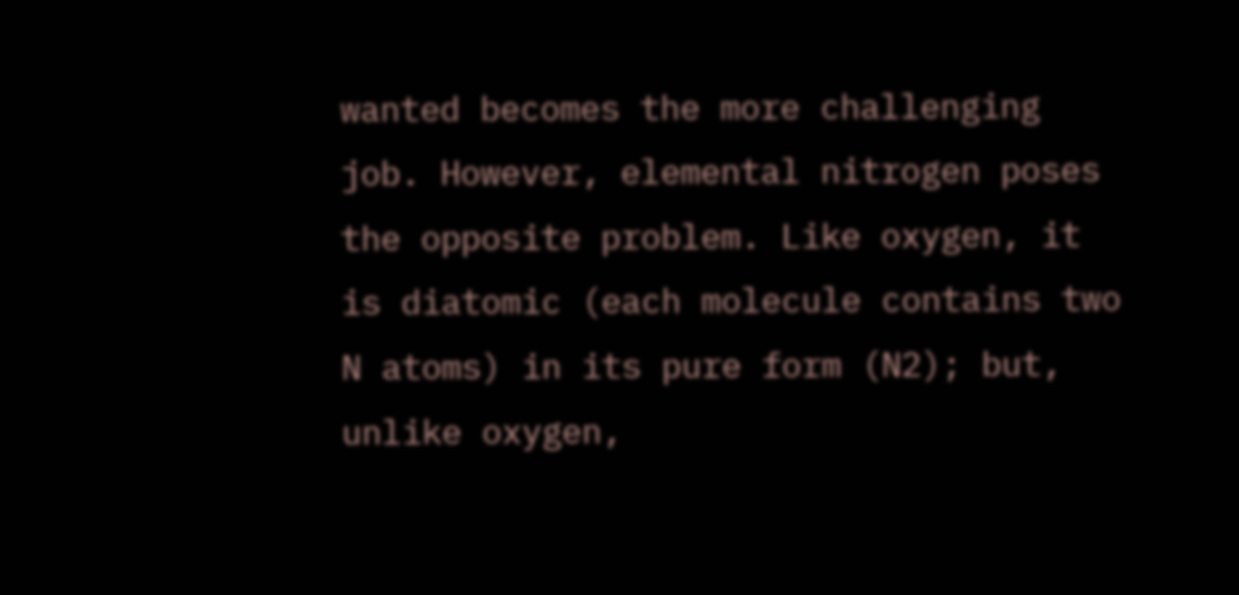wanted becomes the more challenging job. However, elemental nitrogen poses the opposite problem. Like oxygen, it is diatomic (each molecule contains two N atoms) in its pure form (N2); but, unlike oxygen,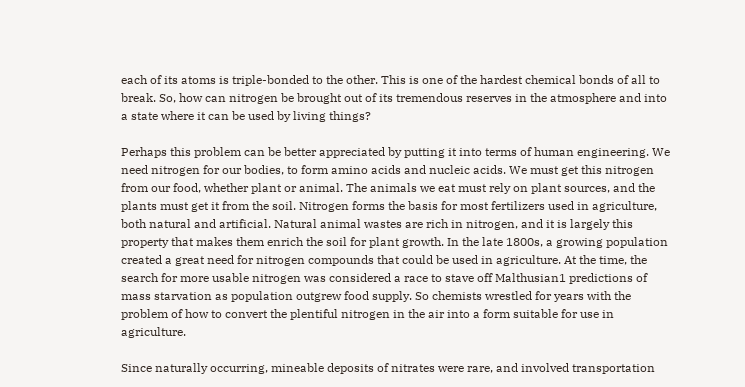each of its atoms is triple-bonded to the other. This is one of the hardest chemical bonds of all to break. So, how can nitrogen be brought out of its tremendous reserves in the atmosphere and into a state where it can be used by living things?

Perhaps this problem can be better appreciated by putting it into terms of human engineering. We need nitrogen for our bodies, to form amino acids and nucleic acids. We must get this nitrogen from our food, whether plant or animal. The animals we eat must rely on plant sources, and the plants must get it from the soil. Nitrogen forms the basis for most fertilizers used in agriculture, both natural and artificial. Natural animal wastes are rich in nitrogen, and it is largely this property that makes them enrich the soil for plant growth. In the late 1800s, a growing population created a great need for nitrogen compounds that could be used in agriculture. At the time, the search for more usable nitrogen was considered a race to stave off Malthusian1 predictions of mass starvation as population outgrew food supply. So chemists wrestled for years with the problem of how to convert the plentiful nitrogen in the air into a form suitable for use in agriculture.

Since naturally occurring, mineable deposits of nitrates were rare, and involved transportation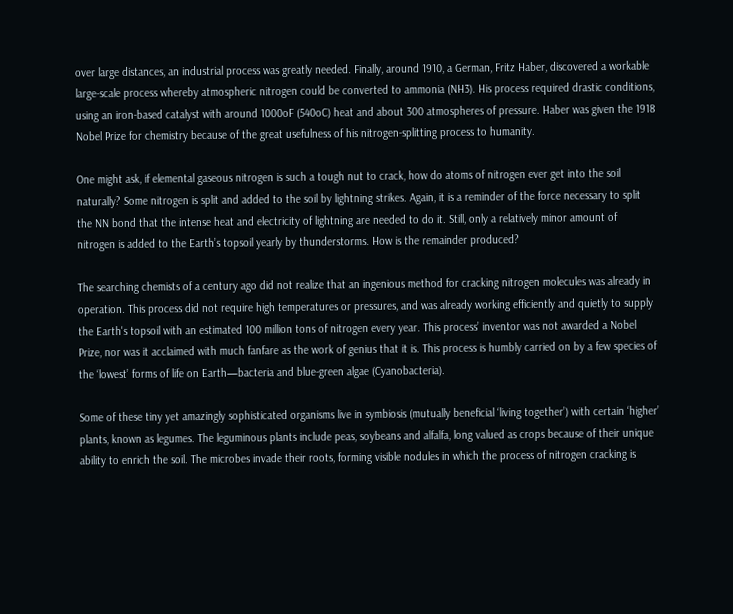over large distances, an industrial process was greatly needed. Finally, around 1910, a German, Fritz Haber, discovered a workable large-scale process whereby atmospheric nitrogen could be converted to ammonia (NH3). His process required drastic conditions, using an iron-based catalyst with around 1000oF (540oC) heat and about 300 atmospheres of pressure. Haber was given the 1918 Nobel Prize for chemistry because of the great usefulness of his nitrogen-splitting process to humanity.

One might ask, if elemental gaseous nitrogen is such a tough nut to crack, how do atoms of nitrogen ever get into the soil naturally? Some nitrogen is split and added to the soil by lightning strikes. Again, it is a reminder of the force necessary to split the NN bond that the intense heat and electricity of lightning are needed to do it. Still, only a relatively minor amount of nitrogen is added to the Earth’s topsoil yearly by thunderstorms. How is the remainder produced?

The searching chemists of a century ago did not realize that an ingenious method for cracking nitrogen molecules was already in operation. This process did not require high temperatures or pressures, and was already working efficiently and quietly to supply the Earth's topsoil with an estimated 100 million tons of nitrogen every year. This process’ inventor was not awarded a Nobel Prize, nor was it acclaimed with much fanfare as the work of genius that it is. This process is humbly carried on by a few species of the ‘lowest’ forms of life on Earth—bacteria and blue-green algae (Cyanobacteria).

Some of these tiny yet amazingly sophisticated organisms live in symbiosis (mutually beneficial ‘living together’) with certain ‘higher’ plants, known as legumes. The leguminous plants include peas, soybeans and alfalfa, long valued as crops because of their unique ability to enrich the soil. The microbes invade their roots, forming visible nodules in which the process of nitrogen cracking is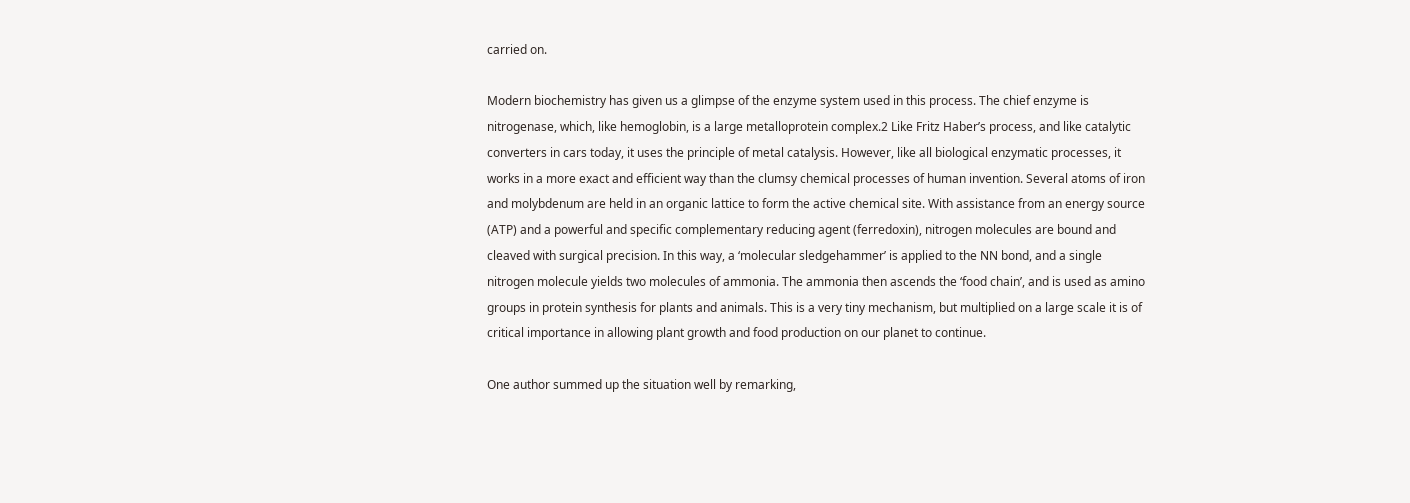carried on.

Modern biochemistry has given us a glimpse of the enzyme system used in this process. The chief enzyme is nitrogenase, which, like hemoglobin, is a large metalloprotein complex.2 Like Fritz Haber’s process, and like catalytic converters in cars today, it uses the principle of metal catalysis. However, like all biological enzymatic processes, it works in a more exact and efficient way than the clumsy chemical processes of human invention. Several atoms of iron and molybdenum are held in an organic lattice to form the active chemical site. With assistance from an energy source (ATP) and a powerful and specific complementary reducing agent (ferredoxin), nitrogen molecules are bound and cleaved with surgical precision. In this way, a ‘molecular sledgehammer’ is applied to the NN bond, and a single nitrogen molecule yields two molecules of ammonia. The ammonia then ascends the ‘food chain’, and is used as amino groups in protein synthesis for plants and animals. This is a very tiny mechanism, but multiplied on a large scale it is of critical importance in allowing plant growth and food production on our planet to continue.

One author summed up the situation well by remarking,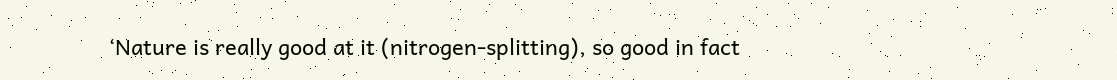‘Nature is really good at it (nitrogen-splitting), so good in fact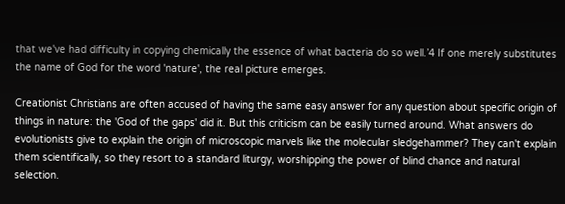that we've had difficulty in copying chemically the essence of what bacteria do so well.’4 If one merely substitutes the name of God for the word 'nature', the real picture emerges.

Creationist Christians are often accused of having the same easy answer for any question about specific origin of things in nature: the 'God of the gaps' did it. But this criticism can be easily turned around. What answers do evolutionists give to explain the origin of microscopic marvels like the molecular sledgehammer? They can't explain them scientifically, so they resort to a standard liturgy, worshipping the power of blind chance and natural selection.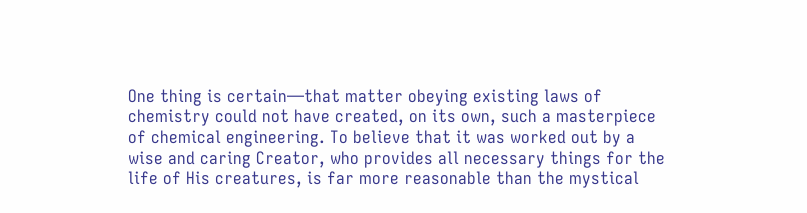One thing is certain—that matter obeying existing laws of chemistry could not have created, on its own, such a masterpiece of chemical engineering. To believe that it was worked out by a wise and caring Creator, who provides all necessary things for the life of His creatures, is far more reasonable than the mystical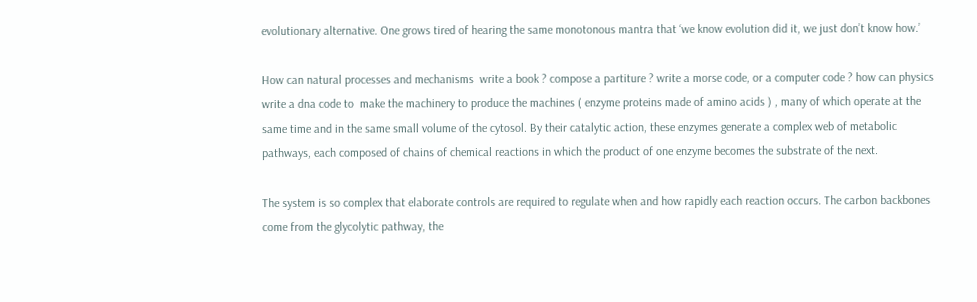evolutionary alternative. One grows tired of hearing the same monotonous mantra that ‘we know evolution did it, we just don’t know how.’

How can natural processes and mechanisms  write a book ? compose a partiture ? write a morse code, or a computer code ? how can physics write a dna code to  make the machinery to produce the machines ( enzyme proteins made of amino acids ) , many of which operate at the same time and in the same small volume of the cytosol. By their catalytic action, these enzymes generate a complex web of metabolic pathways, each composed of chains of chemical reactions in which the product of one enzyme becomes the substrate of the next.

The system is so complex that elaborate controls are required to regulate when and how rapidly each reaction occurs. The carbon backbones come from the glycolytic pathway, the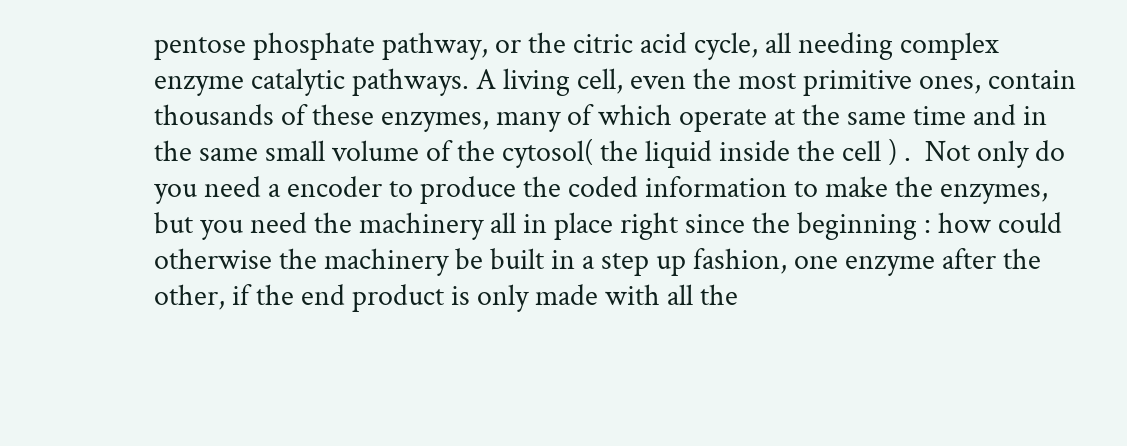pentose phosphate pathway, or the citric acid cycle, all needing complex enzyme catalytic pathways. A living cell, even the most primitive ones, contain thousands of these enzymes, many of which operate at the same time and in the same small volume of the cytosol( the liquid inside the cell ) .  Not only do you need a encoder to produce the coded information to make the enzymes, but you need the machinery all in place right since the beginning : how could otherwise the machinery be built in a step up fashion, one enzyme after the other, if the end product is only made with all the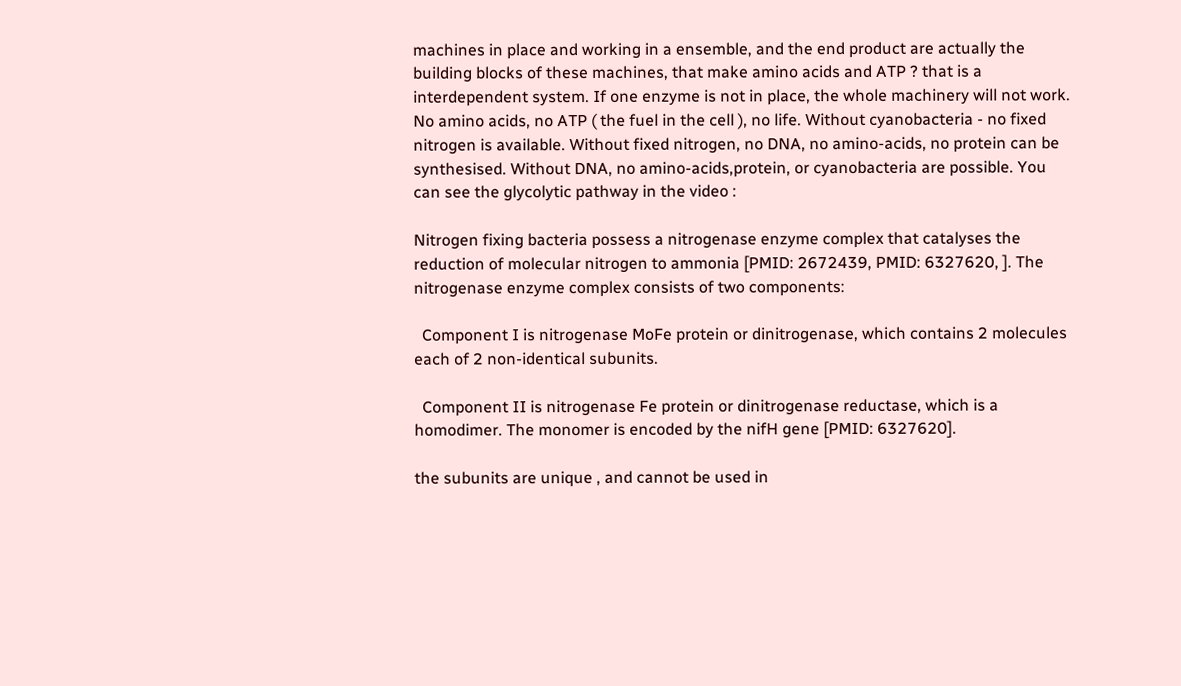machines in place and working in a ensemble, and the end product are actually the building blocks of these machines, that make amino acids and ATP ? that is a interdependent system. If one enzyme is not in place, the whole machinery will not work. No amino acids, no ATP ( the fuel in the cell ), no life. Without cyanobacteria - no fixed nitrogen is available. Without fixed nitrogen, no DNA, no amino-acids, no protein can be synthesised. Without DNA, no amino-acids,protein, or cyanobacteria are possible. You can see the glycolytic pathway in the video :

Nitrogen fixing bacteria possess a nitrogenase enzyme complex that catalyses the reduction of molecular nitrogen to ammonia [PMID: 2672439, PMID: 6327620, ]. The nitrogenase enzyme complex consists of two components:

  Component I is nitrogenase MoFe protein or dinitrogenase, which contains 2 molecules each of 2 non-identical subunits.

  Component II is nitrogenase Fe protein or dinitrogenase reductase, which is a homodimer. The monomer is encoded by the nifH gene [PMID: 6327620].

the subunits are unique , and cannot be used in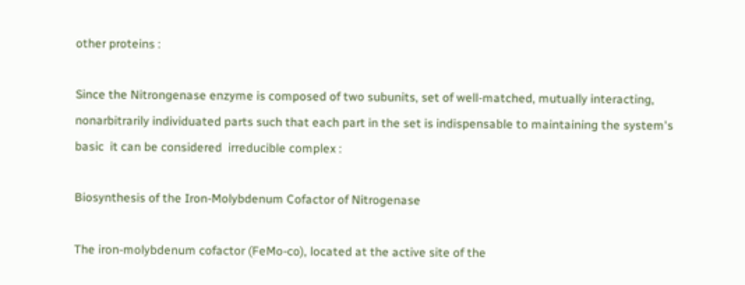other proteins :

Since the Nitrongenase enzyme is composed of two subunits, set of well-matched, mutually interacting, nonarbitrarily individuated parts such that each part in the set is indispensable to maintaining the system's basic  it can be considered  irreducible complex :

Biosynthesis of the Iron-Molybdenum Cofactor of Nitrogenase

The iron-molybdenum cofactor (FeMo-co), located at the active site of the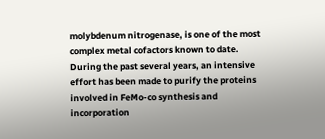molybdenum nitrogenase, is one of the most complex metal cofactors known to date. During the past several years, an intensive effort has been made to purify the proteins involved in FeMo-co synthesis and incorporation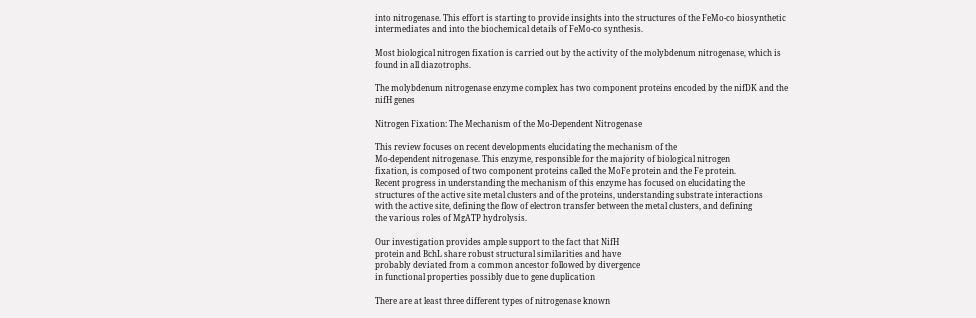into nitrogenase. This effort is starting to provide insights into the structures of the FeMo-co biosynthetic intermediates and into the biochemical details of FeMo-co synthesis.

Most biological nitrogen fixation is carried out by the activity of the molybdenum nitrogenase, which is found in all diazotrophs.

The molybdenum nitrogenase enzyme complex has two component proteins encoded by the nifDK and the nifH genes

Nitrogen Fixation: The Mechanism of the Mo-Dependent Nitrogenase

This review focuses on recent developments elucidating the mechanism of the
Mo-dependent nitrogenase. This enzyme, responsible for the majority of biological nitrogen
fixation, is composed of two component proteins called the MoFe protein and the Fe protein.
Recent progress in understanding the mechanism of this enzyme has focused on elucidating the
structures of the active site metal clusters and of the proteins, understanding substrate interactions
with the active site, defining the flow of electron transfer between the metal clusters, and defining
the various roles of MgATP hydrolysis.

Our investigation provides ample support to the fact that NifH
protein and BchL share robust structural similarities and have
probably deviated from a common ancestor followed by divergence
in functional properties possibly due to gene duplication

There are at least three different types of nitrogenase known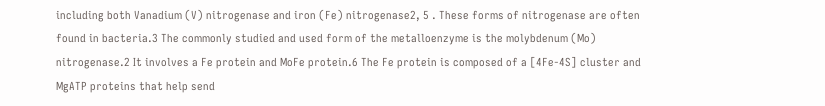including both Vanadium (V) nitrogenase and iron (Fe) nitrogenase2, 5 . These forms of nitrogenase are often found in bacteria.3 The commonly studied and used form of the metalloenzyme is the molybdenum (Mo) nitrogenase.2 It involves a Fe protein and MoFe protein.6 The Fe protein is composed of a [4Fe-4S] cluster and MgATP proteins that help send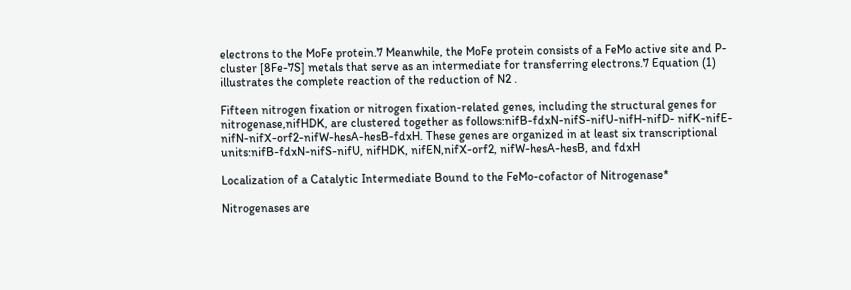electrons to the MoFe protein.7 Meanwhile, the MoFe protein consists of a FeMo active site and P-cluster [8Fe-7S] metals that serve as an intermediate for transferring electrons.7 Equation (1) illustrates the complete reaction of the reduction of N2 .

Fifteen nitrogen fixation or nitrogen fixation-related genes, including the structural genes for nitrogenase,nifHDK, are clustered together as follows:nifB-fdxN-nifS-nifU-nifH-nifD- nifK-nifE-nifN-nifX-orf2-nifW-hesA-hesB-fdxH. These genes are organized in at least six transcriptional units:nifB-fdxN-nifS-nifU, nifHDK, nifEN,nifX-orf2, nifW-hesA-hesB, and fdxH

Localization of a Catalytic Intermediate Bound to the FeMo-cofactor of Nitrogenase*

Nitrogenases are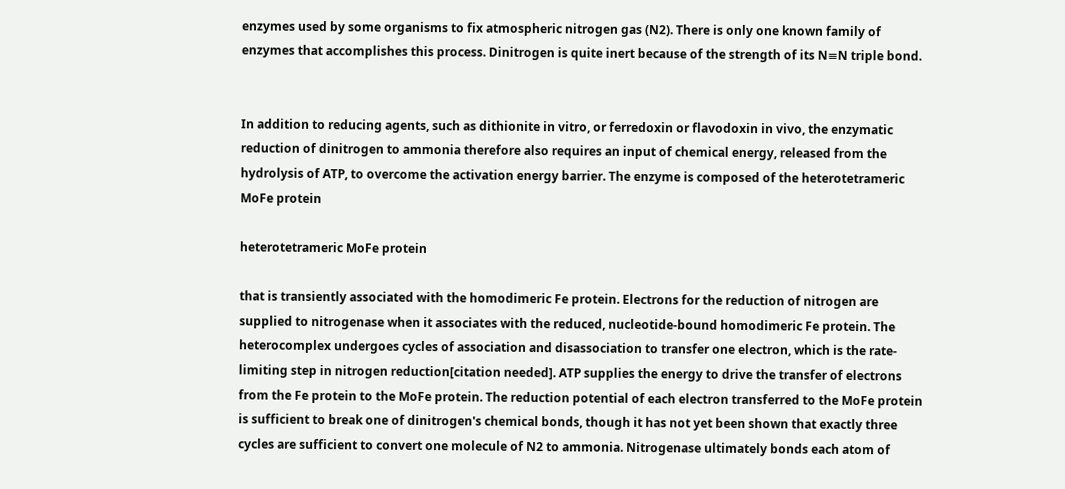enzymes used by some organisms to fix atmospheric nitrogen gas (N2). There is only one known family of enzymes that accomplishes this process. Dinitrogen is quite inert because of the strength of its N≡N triple bond.


In addition to reducing agents, such as dithionite in vitro, or ferredoxin or flavodoxin in vivo, the enzymatic reduction of dinitrogen to ammonia therefore also requires an input of chemical energy, released from the hydrolysis of ATP, to overcome the activation energy barrier. The enzyme is composed of the heterotetrameric MoFe protein

heterotetrameric MoFe protein

that is transiently associated with the homodimeric Fe protein. Electrons for the reduction of nitrogen are supplied to nitrogenase when it associates with the reduced, nucleotide-bound homodimeric Fe protein. The heterocomplex undergoes cycles of association and disassociation to transfer one electron, which is the rate-limiting step in nitrogen reduction[citation needed]. ATP supplies the energy to drive the transfer of electrons from the Fe protein to the MoFe protein. The reduction potential of each electron transferred to the MoFe protein is sufficient to break one of dinitrogen's chemical bonds, though it has not yet been shown that exactly three cycles are sufficient to convert one molecule of N2 to ammonia. Nitrogenase ultimately bonds each atom of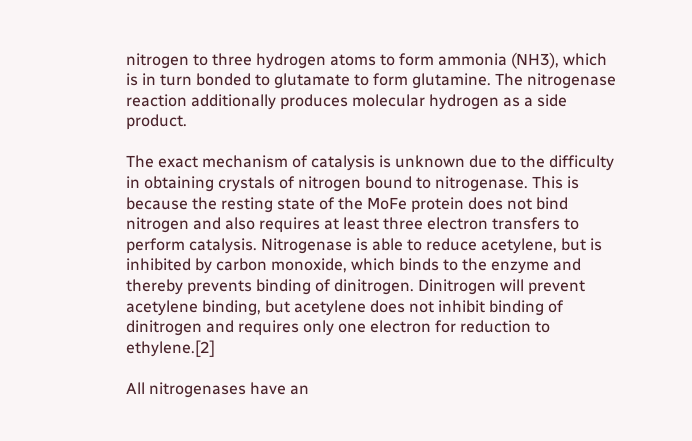nitrogen to three hydrogen atoms to form ammonia (NH3), which is in turn bonded to glutamate to form glutamine. The nitrogenase reaction additionally produces molecular hydrogen as a side product.

The exact mechanism of catalysis is unknown due to the difficulty in obtaining crystals of nitrogen bound to nitrogenase. This is because the resting state of the MoFe protein does not bind nitrogen and also requires at least three electron transfers to perform catalysis. Nitrogenase is able to reduce acetylene, but is inhibited by carbon monoxide, which binds to the enzyme and thereby prevents binding of dinitrogen. Dinitrogen will prevent acetylene binding, but acetylene does not inhibit binding of dinitrogen and requires only one electron for reduction to ethylene.[2]

All nitrogenases have an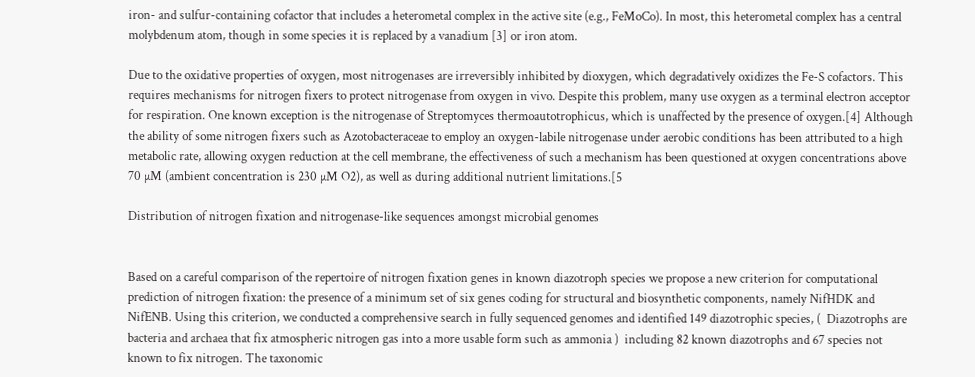iron- and sulfur-containing cofactor that includes a heterometal complex in the active site (e.g., FeMoCo). In most, this heterometal complex has a central molybdenum atom, though in some species it is replaced by a vanadium [3] or iron atom.

Due to the oxidative properties of oxygen, most nitrogenases are irreversibly inhibited by dioxygen, which degradatively oxidizes the Fe-S cofactors. This requires mechanisms for nitrogen fixers to protect nitrogenase from oxygen in vivo. Despite this problem, many use oxygen as a terminal electron acceptor for respiration. One known exception is the nitrogenase of Streptomyces thermoautotrophicus, which is unaffected by the presence of oxygen.[4] Although the ability of some nitrogen fixers such as Azotobacteraceae to employ an oxygen-labile nitrogenase under aerobic conditions has been attributed to a high metabolic rate, allowing oxygen reduction at the cell membrane, the effectiveness of such a mechanism has been questioned at oxygen concentrations above 70 µM (ambient concentration is 230 µM O2), as well as during additional nutrient limitations.[5

Distribution of nitrogen fixation and nitrogenase-like sequences amongst microbial genomes


Based on a careful comparison of the repertoire of nitrogen fixation genes in known diazotroph species we propose a new criterion for computational prediction of nitrogen fixation: the presence of a minimum set of six genes coding for structural and biosynthetic components, namely NifHDK and NifENB. Using this criterion, we conducted a comprehensive search in fully sequenced genomes and identified 149 diazotrophic species, (  Diazotrophs are bacteria and archaea that fix atmospheric nitrogen gas into a more usable form such as ammonia )  including 82 known diazotrophs and 67 species not known to fix nitrogen. The taxonomic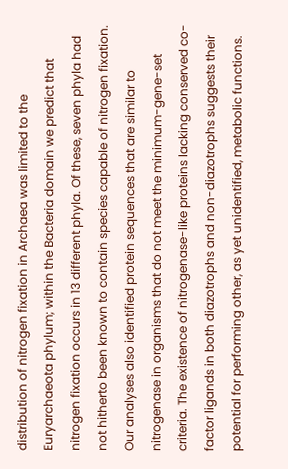distribution of nitrogen fixation in Archaea was limited to the Euryarchaeota phylum; within the Bacteria domain we predict that nitrogen fixation occurs in 13 different phyla. Of these, seven phyla had not hitherto been known to contain species capable of nitrogen fixation. Our analyses also identified protein sequences that are similar to nitrogenase in organisms that do not meet the minimum-gene-set criteria. The existence of nitrogenase-like proteins lacking conserved co-factor ligands in both diazotrophs and non-diazotrophs suggests their potential for performing other, as yet unidentified, metabolic functions.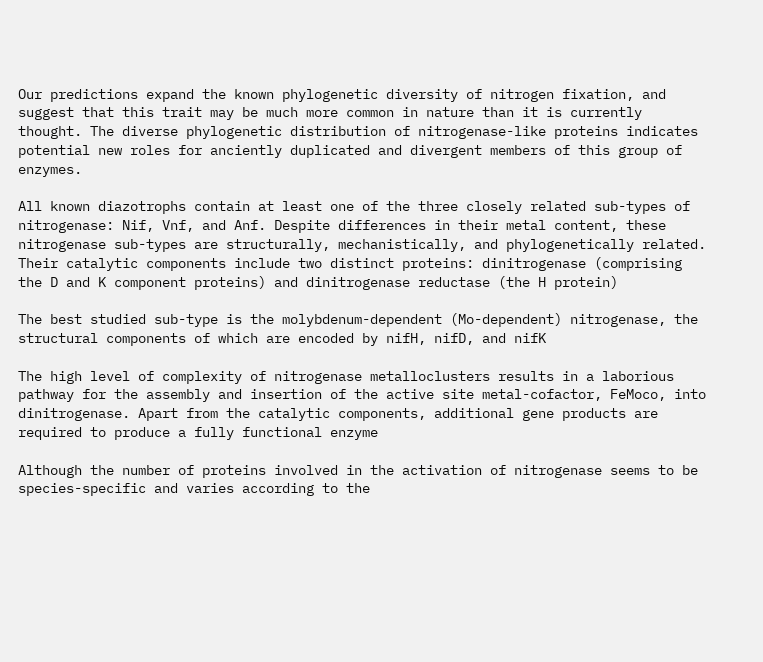Our predictions expand the known phylogenetic diversity of nitrogen fixation, and suggest that this trait may be much more common in nature than it is currently thought. The diverse phylogenetic distribution of nitrogenase-like proteins indicates potential new roles for anciently duplicated and divergent members of this group of enzymes.

All known diazotrophs contain at least one of the three closely related sub-types of nitrogenase: Nif, Vnf, and Anf. Despite differences in their metal content, these nitrogenase sub-types are structurally, mechanistically, and phylogenetically related. Their catalytic components include two distinct proteins: dinitrogenase (comprising the D and K component proteins) and dinitrogenase reductase (the H protein)

The best studied sub-type is the molybdenum-dependent (Mo-dependent) nitrogenase, the structural components of which are encoded by nifH, nifD, and nifK

The high level of complexity of nitrogenase metalloclusters results in a laborious pathway for the assembly and insertion of the active site metal-cofactor, FeMoco, into dinitrogenase. Apart from the catalytic components, additional gene products are required to produce a fully functional enzyme

Although the number of proteins involved in the activation of nitrogenase seems to be species-specific and varies according to the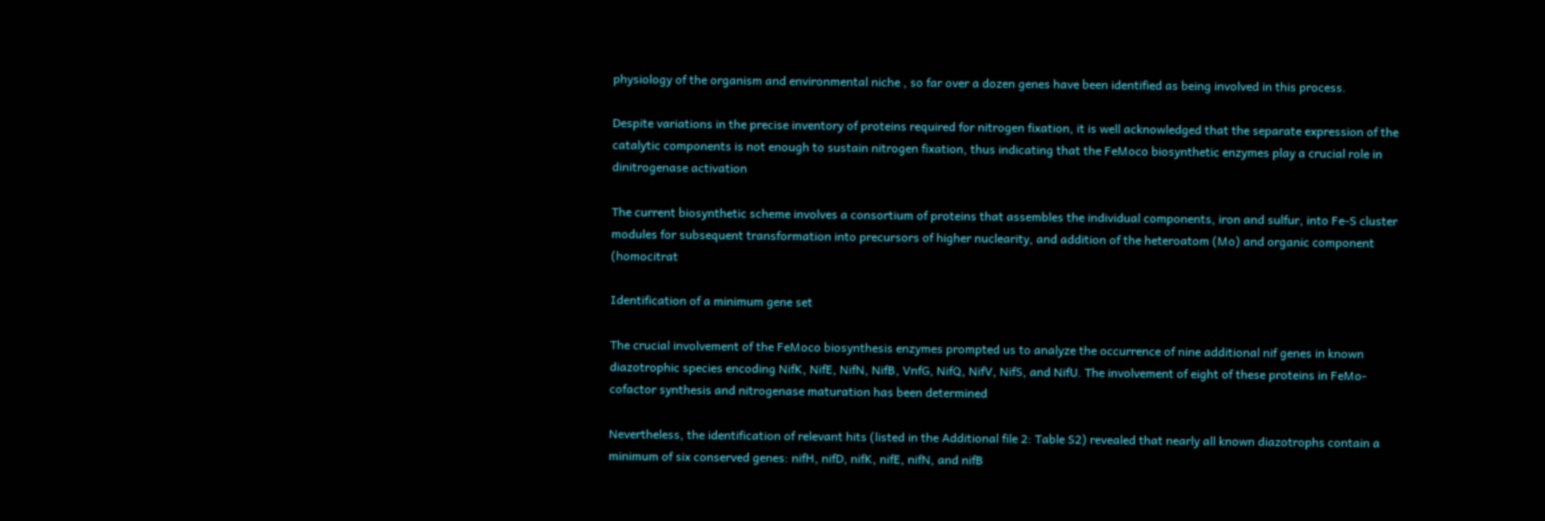physiology of the organism and environmental niche , so far over a dozen genes have been identified as being involved in this process.

Despite variations in the precise inventory of proteins required for nitrogen fixation, it is well acknowledged that the separate expression of the catalytic components is not enough to sustain nitrogen fixation, thus indicating that the FeMoco biosynthetic enzymes play a crucial role in dinitrogenase activation

The current biosynthetic scheme involves a consortium of proteins that assembles the individual components, iron and sulfur, into Fe-S cluster modules for subsequent transformation into precursors of higher nuclearity, and addition of the heteroatom (Mo) and organic component (homocitrat

Identification of a minimum gene set

The crucial involvement of the FeMoco biosynthesis enzymes prompted us to analyze the occurrence of nine additional nif genes in known diazotrophic species encoding NifK, NifE, NifN, NifB, VnfG, NifQ, NifV, NifS, and NifU. The involvement of eight of these proteins in FeMo-cofactor synthesis and nitrogenase maturation has been determined

Nevertheless, the identification of relevant hits (listed in the Additional file 2: Table S2) revealed that nearly all known diazotrophs contain a minimum of six conserved genes: nifH, nifD, nifK, nifE, nifN, and nifB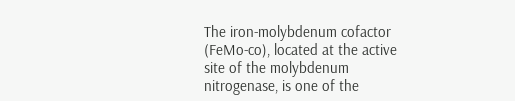The iron-molybdenum cofactor (FeMo-co), located at the active site of the molybdenum nitrogenase, is one of the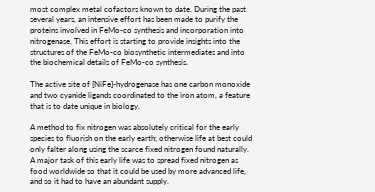most complex metal cofactors known to date. During the past several years, an intensive effort has been made to purify the proteins involved in FeMo-co synthesis and incorporation into nitrogenase. This effort is starting to provide insights into the structures of the FeMo-co biosynthetic intermediates and into the biochemical details of FeMo-co synthesis.

The active site of [NiFe]-hydrogenase has one carbon monoxide and two cyanide ligands coordinated to the iron atom, a feature that is to date unique in biology.

A method to fix nitrogen was absolutely critical for the early species to fluorish on the early earth; otherwise life at best could only falter along using the scarce fixed nitrogen found naturally. A major task of this early life was to spread fixed nitrogen as food worldwide so that it could be used by more advanced life, and so it had to have an abundant supply.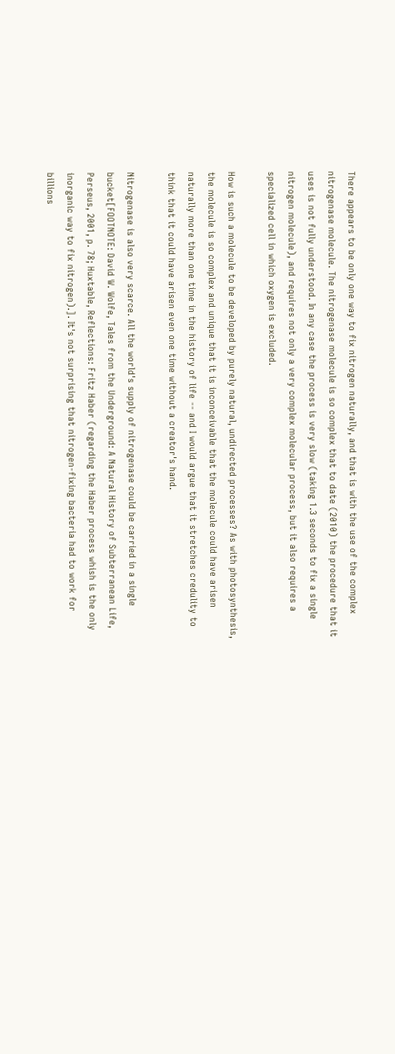There appears to be only one way to fix nitrogen naturally, and that is with the use of the complex nitrogenase molecule. The nitrogenase molecule is so complex that to date (2010) the procedure that it uses is not fully understood. In any case the process is very slow (taking 1.3 seconds to fix a single nitrogen molecule), and requires not only a very complex molecular process, but it also requires a specialized cell in which oxygen is excluded.

How is such a molecule to be developed by purely natural, undirected processes? As with photosynthesis, the molecule is so complex and unique that it is inconceivable that the molecule could have arisen naturally more than one time in the history of life -- and I would argue that it stretches credulity to think that it could have arisen even one time without a creator's hand.

Nitrogenase is also very scarce. All the world's supply of nitrogenase could be carried in a single bucket[FOOTNOTE: David W. Wolfe, Tales from the Underground: A Natural History of Subterranean Life, Perseus, 2001, p. 78; Huxtable, Reflections: Fritz Haber (regarding the Haber process whish is the only inorganic way to fix nitrogen).]. It's not surprising that nitrogen-fixing bacteria had to work for billions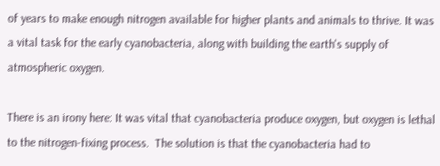of years to make enough nitrogen available for higher plants and animals to thrive. It was a vital task for the early cyanobacteria, along with building the earth's supply of atmospheric oxygen.

There is an irony here: It was vital that cyanobacteria produce oxygen, but oxygen is lethal to the nitrogen-fixing process.  The solution is that the cyanobacteria had to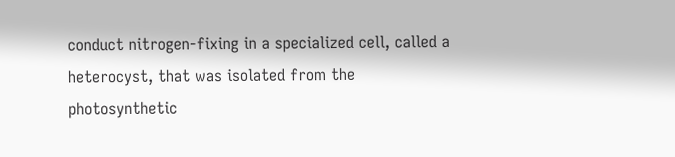conduct nitrogen-fixing in a specialized cell, called a heterocyst, that was isolated from the photosynthetic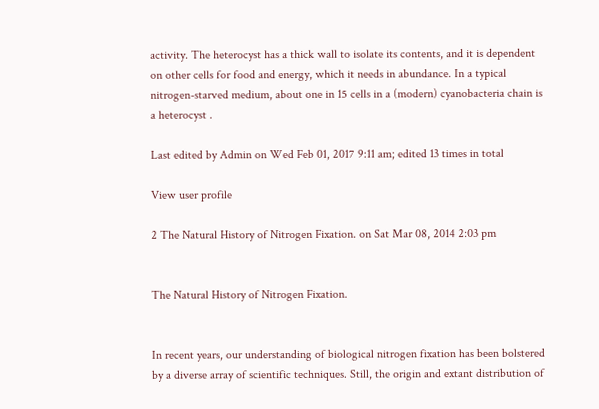activity. The heterocyst has a thick wall to isolate its contents, and it is dependent on other cells for food and energy, which it needs in abundance. In a typical nitrogen-starved medium, about one in 15 cells in a (modern) cyanobacteria chain is a heterocyst .

Last edited by Admin on Wed Feb 01, 2017 9:11 am; edited 13 times in total

View user profile

2 The Natural History of Nitrogen Fixation. on Sat Mar 08, 2014 2:03 pm


The Natural History of Nitrogen Fixation.


In recent years, our understanding of biological nitrogen fixation has been bolstered by a diverse array of scientific techniques. Still, the origin and extant distribution of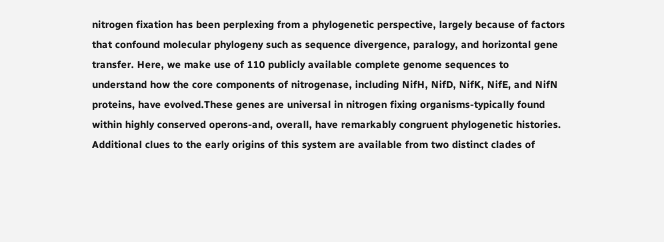nitrogen fixation has been perplexing from a phylogenetic perspective, largely because of factors that confound molecular phylogeny such as sequence divergence, paralogy, and horizontal gene transfer. Here, we make use of 110 publicly available complete genome sequences to understand how the core components of nitrogenase, including NifH, NifD, NifK, NifE, and NifN proteins, have evolved.These genes are universal in nitrogen fixing organisms-typically found within highly conserved operons-and, overall, have remarkably congruent phylogenetic histories. Additional clues to the early origins of this system are available from two distinct clades of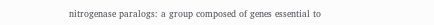nitrogenase paralogs: a group composed of genes essential to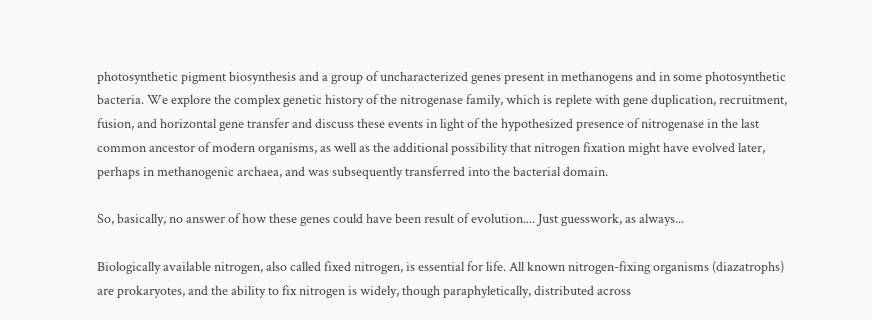photosynthetic pigment biosynthesis and a group of uncharacterized genes present in methanogens and in some photosynthetic bacteria. We explore the complex genetic history of the nitrogenase family, which is replete with gene duplication, recruitment, fusion, and horizontal gene transfer and discuss these events in light of the hypothesized presence of nitrogenase in the last common ancestor of modern organisms, as well as the additional possibility that nitrogen fixation might have evolved later, perhaps in methanogenic archaea, and was subsequently transferred into the bacterial domain.

So, basically, no answer of how these genes could have been result of evolution.... Just guesswork, as always...

Biologically available nitrogen, also called fixed nitrogen, is essential for life. All known nitrogen-fixing organisms (diazatrophs) are prokaryotes, and the ability to fix nitrogen is widely, though paraphyletically, distributed across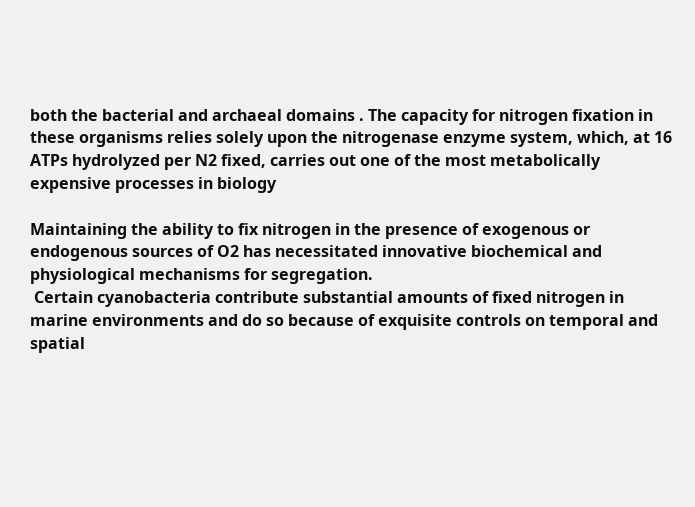both the bacterial and archaeal domains . The capacity for nitrogen fixation in these organisms relies solely upon the nitrogenase enzyme system, which, at 16 ATPs hydrolyzed per N2 fixed, carries out one of the most metabolically expensive processes in biology

Maintaining the ability to fix nitrogen in the presence of exogenous or endogenous sources of O2 has necessitated innovative biochemical and physiological mechanisms for segregation.
 Certain cyanobacteria contribute substantial amounts of fixed nitrogen in marine environments and do so because of exquisite controls on temporal and spatial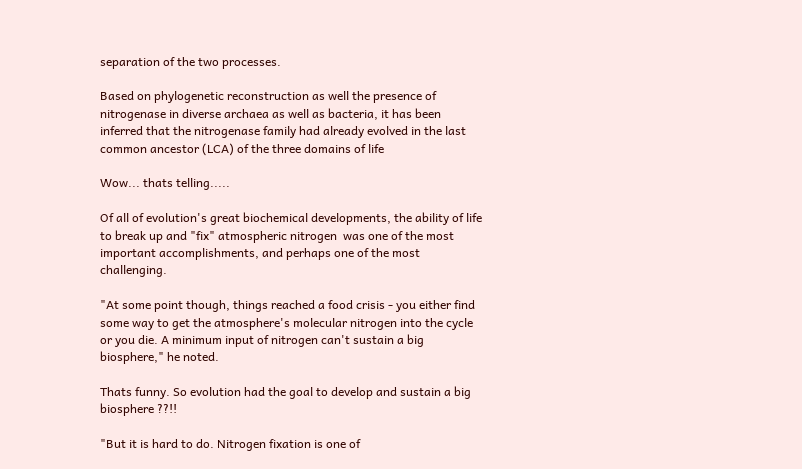separation of the two processes.

Based on phylogenetic reconstruction as well the presence of nitrogenase in diverse archaea as well as bacteria, it has been inferred that the nitrogenase family had already evolved in the last common ancestor (LCA) of the three domains of life

Wow... thats telling.....

Of all of evolution's great biochemical developments, the ability of life to break up and "fix" atmospheric nitrogen  was one of the most important accomplishments, and perhaps one of the most challenging.

"At some point though, things reached a food crisis - you either find some way to get the atmosphere's molecular nitrogen into the cycle or you die. A minimum input of nitrogen can't sustain a big biosphere," he noted.

Thats funny. So evolution had the goal to develop and sustain a big biosphere ??!!

"But it is hard to do. Nitrogen fixation is one of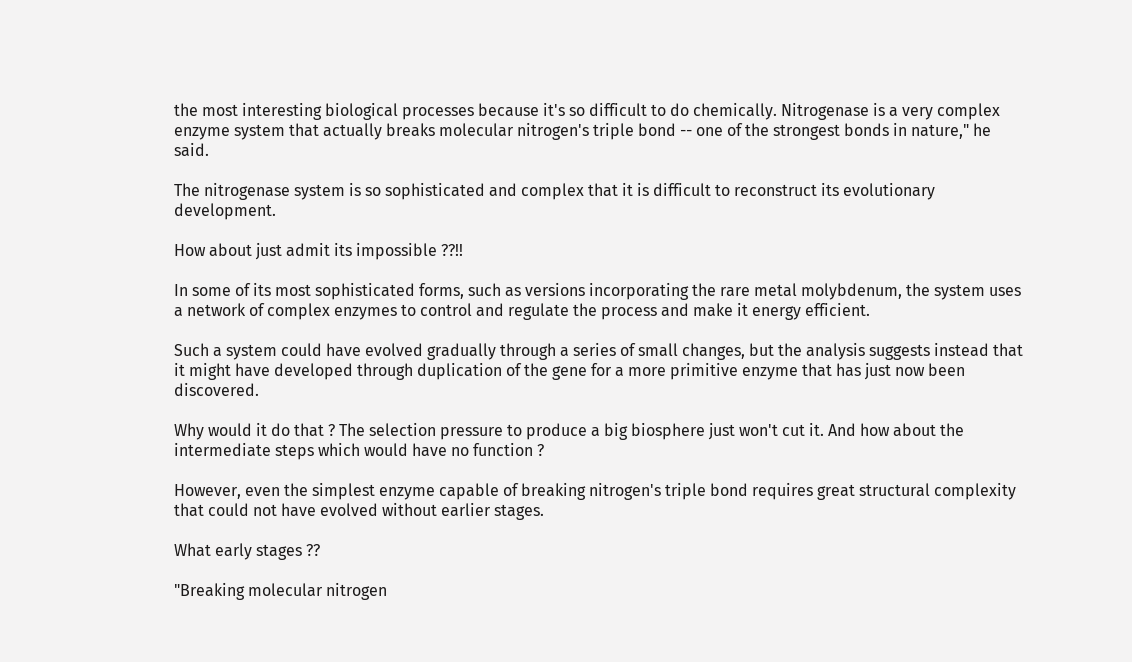the most interesting biological processes because it's so difficult to do chemically. Nitrogenase is a very complex enzyme system that actually breaks molecular nitrogen's triple bond -- one of the strongest bonds in nature," he said.

The nitrogenase system is so sophisticated and complex that it is difficult to reconstruct its evolutionary development.

How about just admit its impossible ??!!

In some of its most sophisticated forms, such as versions incorporating the rare metal molybdenum, the system uses a network of complex enzymes to control and regulate the process and make it energy efficient.

Such a system could have evolved gradually through a series of small changes, but the analysis suggests instead that it might have developed through duplication of the gene for a more primitive enzyme that has just now been discovered.

Why would it do that ? The selection pressure to produce a big biosphere just won't cut it. And how about the intermediate steps which would have no function ?

However, even the simplest enzyme capable of breaking nitrogen's triple bond requires great structural complexity that could not have evolved without earlier stages.

What early stages ??

"Breaking molecular nitrogen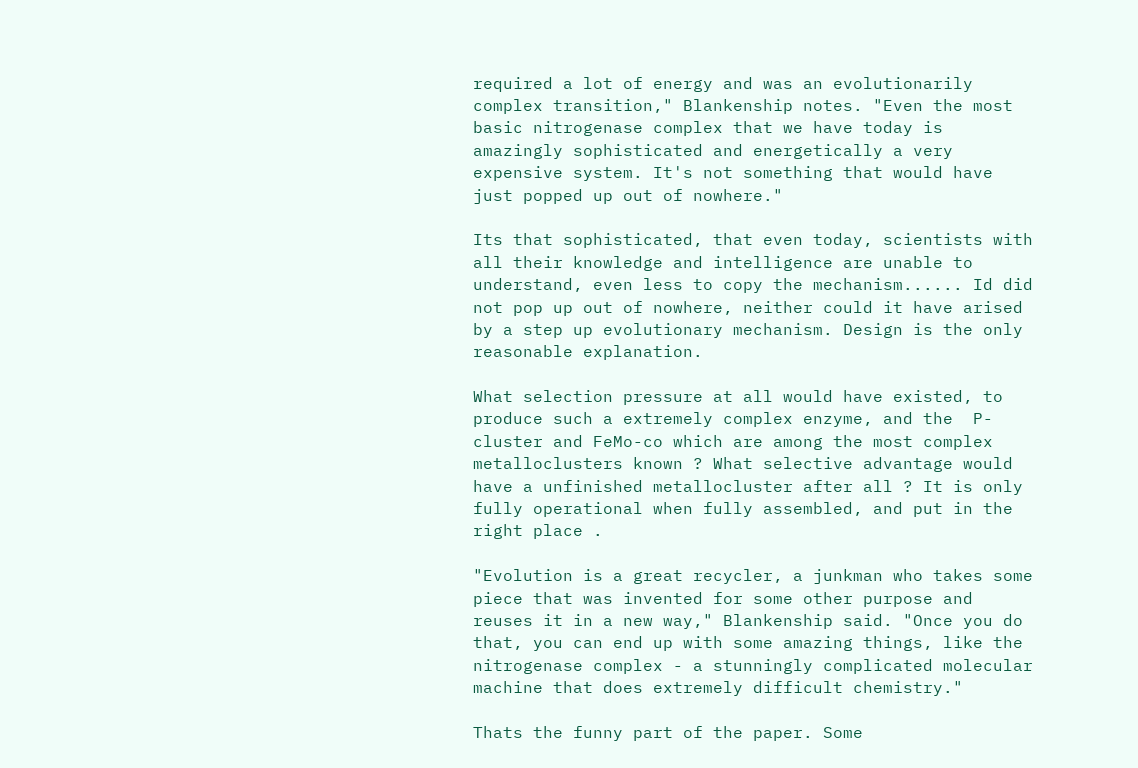required a lot of energy and was an evolutionarily complex transition," Blankenship notes. "Even the most basic nitrogenase complex that we have today is amazingly sophisticated and energetically a very expensive system. It's not something that would have just popped up out of nowhere."

Its that sophisticated, that even today, scientists with all their knowledge and intelligence are unable to understand, even less to copy the mechanism...... Id did not pop up out of nowhere, neither could it have arised by a step up evolutionary mechanism. Design is the only reasonable explanation.

What selection pressure at all would have existed, to produce such a extremely complex enzyme, and the  P-cluster and FeMo-co which are among the most complex metalloclusters known ? What selective advantage would have a unfinished metallocluster after all ? It is only fully operational when fully assembled, and put in the right place .

"Evolution is a great recycler, a junkman who takes some piece that was invented for some other purpose and reuses it in a new way," Blankenship said. "Once you do that, you can end up with some amazing things, like the nitrogenase complex - a stunningly complicated molecular machine that does extremely difficult chemistry."

Thats the funny part of the paper. Some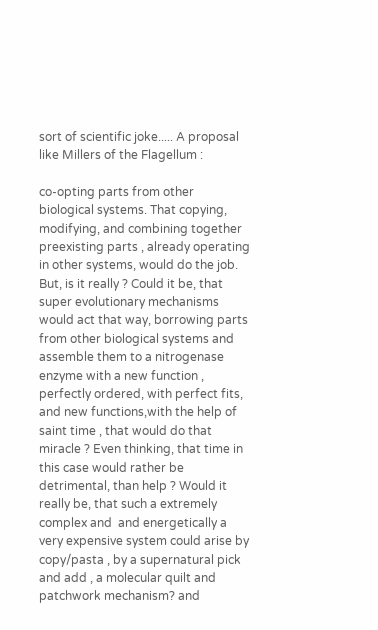sort of scientific joke..... A proposal like Millers of the Flagellum :

co-opting parts from other biological systems. That copying, modifying, and combining together preexisting parts , already operating in other systems, would do the job. But, is it really ? Could it be, that super evolutionary mechanisms would act that way, borrowing parts from other biological systems and assemble them to a nitrogenase enzyme with a new function , perfectly ordered, with perfect fits, and new functions,with the help of saint time , that would do that miracle ? Even thinking, that time in this case would rather be detrimental, than help ? Would it really be, that such a extremely complex and  and energetically a very expensive system could arise by copy/pasta , by a supernatural pick and add , a molecular quilt and patchwork mechanism? and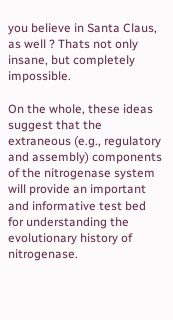you believe in Santa Claus, as well ? Thats not only insane, but completely impossible.

On the whole, these ideas suggest that the extraneous (e.g., regulatory and assembly) components of the nitrogenase system will provide an important and informative test bed for understanding the evolutionary history of nitrogenase.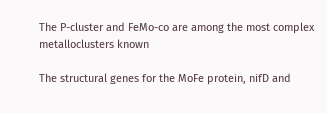The P-cluster and FeMo-co are among the most complex metalloclusters known

The structural genes for the MoFe protein, nifD and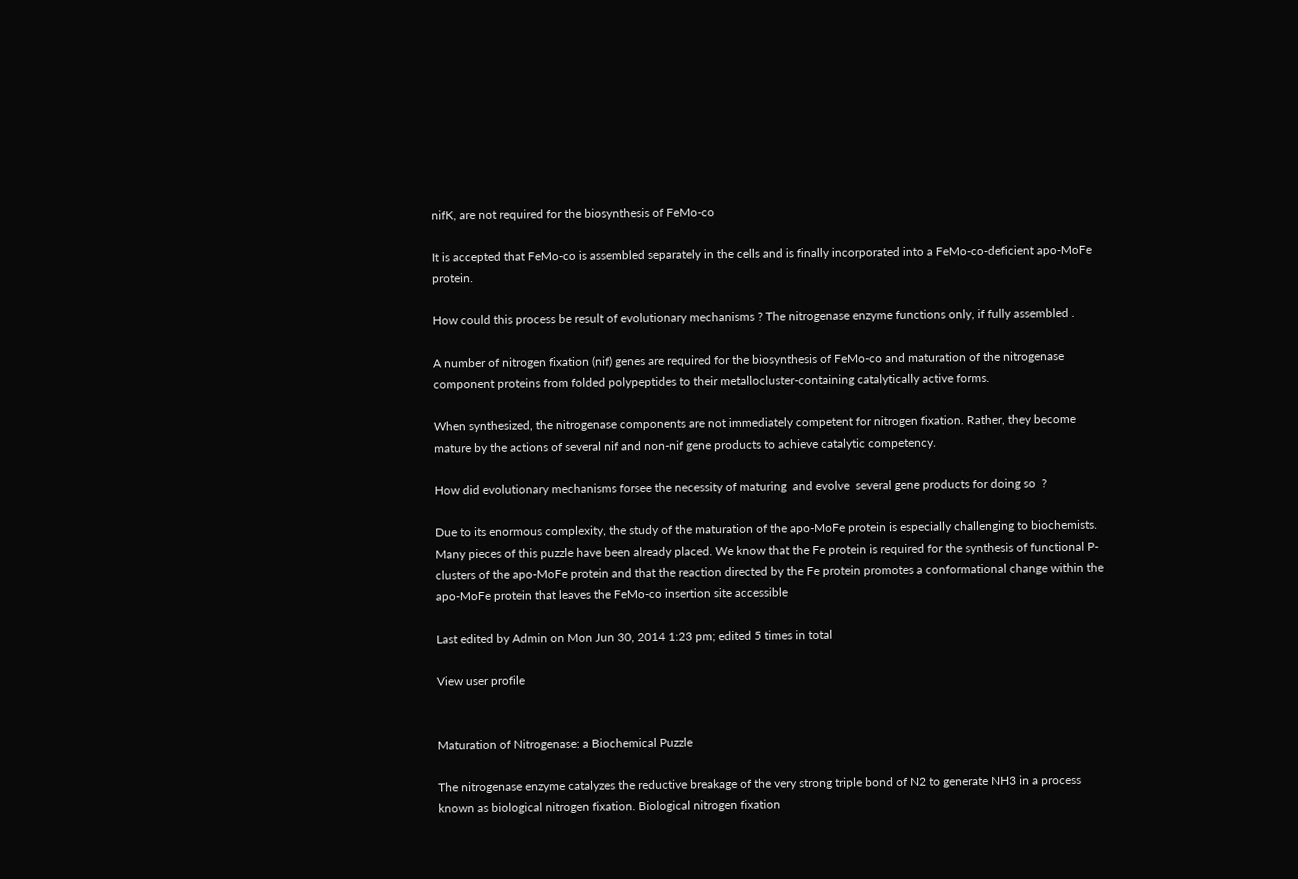nifK, are not required for the biosynthesis of FeMo-co

It is accepted that FeMo-co is assembled separately in the cells and is finally incorporated into a FeMo-co-deficient apo-MoFe protein.

How could this process be result of evolutionary mechanisms ? The nitrogenase enzyme functions only, if fully assembled .

A number of nitrogen fixation (nif) genes are required for the biosynthesis of FeMo-co and maturation of the nitrogenase component proteins from folded polypeptides to their metallocluster-containing catalytically active forms.

When synthesized, the nitrogenase components are not immediately competent for nitrogen fixation. Rather, they become mature by the actions of several nif and non-nif gene products to achieve catalytic competency.

How did evolutionary mechanisms forsee the necessity of maturing  and evolve  several gene products for doing so  ?

Due to its enormous complexity, the study of the maturation of the apo-MoFe protein is especially challenging to biochemists. Many pieces of this puzzle have been already placed. We know that the Fe protein is required for the synthesis of functional P-clusters of the apo-MoFe protein and that the reaction directed by the Fe protein promotes a conformational change within the apo-MoFe protein that leaves the FeMo-co insertion site accessible

Last edited by Admin on Mon Jun 30, 2014 1:23 pm; edited 5 times in total

View user profile


Maturation of Nitrogenase: a Biochemical Puzzle

The nitrogenase enzyme catalyzes the reductive breakage of the very strong triple bond of N2 to generate NH3 in a process known as biological nitrogen fixation. Biological nitrogen fixation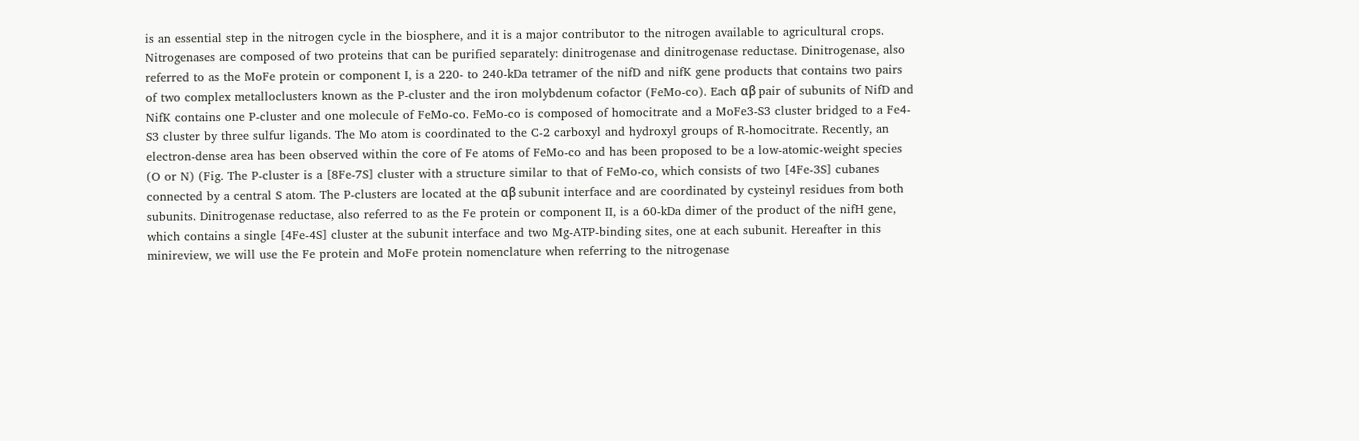is an essential step in the nitrogen cycle in the biosphere, and it is a major contributor to the nitrogen available to agricultural crops. Nitrogenases are composed of two proteins that can be purified separately: dinitrogenase and dinitrogenase reductase. Dinitrogenase, also referred to as the MoFe protein or component I, is a 220- to 240-kDa tetramer of the nifD and nifK gene products that contains two pairs of two complex metalloclusters known as the P-cluster and the iron molybdenum cofactor (FeMo-co). Each αβ pair of subunits of NifD and NifK contains one P-cluster and one molecule of FeMo-co. FeMo-co is composed of homocitrate and a MoFe3-S3 cluster bridged to a Fe4-S3 cluster by three sulfur ligands. The Mo atom is coordinated to the C-2 carboxyl and hydroxyl groups of R-homocitrate. Recently, an electron-dense area has been observed within the core of Fe atoms of FeMo-co and has been proposed to be a low-atomic-weight species (O or N) (Fig. The P-cluster is a [8Fe-7S] cluster with a structure similar to that of FeMo-co, which consists of two [4Fe-3S] cubanes connected by a central S atom. The P-clusters are located at the αβ subunit interface and are coordinated by cysteinyl residues from both subunits. Dinitrogenase reductase, also referred to as the Fe protein or component II, is a 60-kDa dimer of the product of the nifH gene, which contains a single [4Fe-4S] cluster at the subunit interface and two Mg-ATP-binding sites, one at each subunit. Hereafter in this minireview, we will use the Fe protein and MoFe protein nomenclature when referring to the nitrogenase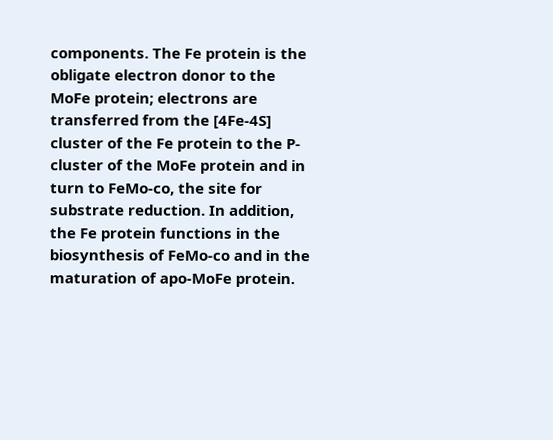components. The Fe protein is the obligate electron donor to the MoFe protein; electrons are transferred from the [4Fe-4S] cluster of the Fe protein to the P-cluster of the MoFe protein and in turn to FeMo-co, the site for substrate reduction. In addition, the Fe protein functions in the biosynthesis of FeMo-co and in the maturation of apo-MoFe protein.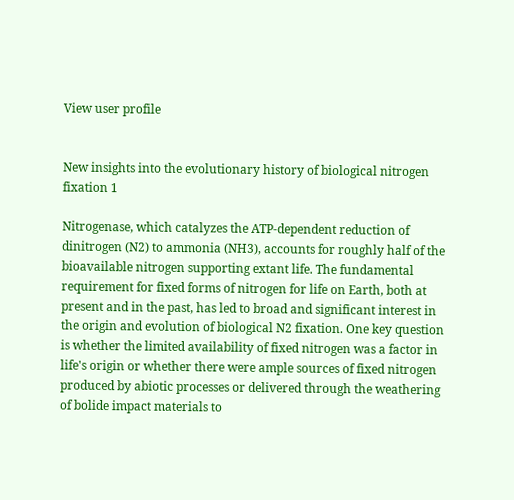View user profile


New insights into the evolutionary history of biological nitrogen fixation 1

Nitrogenase, which catalyzes the ATP-dependent reduction of dinitrogen (N2) to ammonia (NH3), accounts for roughly half of the bioavailable nitrogen supporting extant life. The fundamental requirement for fixed forms of nitrogen for life on Earth, both at present and in the past, has led to broad and significant interest in the origin and evolution of biological N2 fixation. One key question is whether the limited availability of fixed nitrogen was a factor in life's origin or whether there were ample sources of fixed nitrogen produced by abiotic processes or delivered through the weathering of bolide impact materials to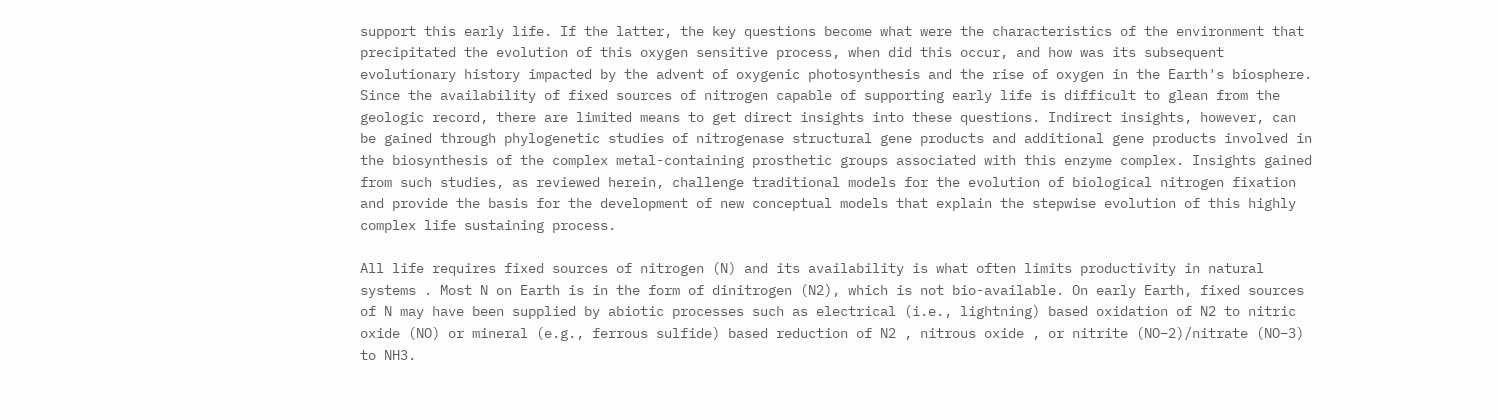support this early life. If the latter, the key questions become what were the characteristics of the environment that precipitated the evolution of this oxygen sensitive process, when did this occur, and how was its subsequent evolutionary history impacted by the advent of oxygenic photosynthesis and the rise of oxygen in the Earth's biosphere. Since the availability of fixed sources of nitrogen capable of supporting early life is difficult to glean from the geologic record, there are limited means to get direct insights into these questions. Indirect insights, however, can be gained through phylogenetic studies of nitrogenase structural gene products and additional gene products involved in the biosynthesis of the complex metal-containing prosthetic groups associated with this enzyme complex. Insights gained from such studies, as reviewed herein, challenge traditional models for the evolution of biological nitrogen fixation and provide the basis for the development of new conceptual models that explain the stepwise evolution of this highly complex life sustaining process.

All life requires fixed sources of nitrogen (N) and its availability is what often limits productivity in natural systems . Most N on Earth is in the form of dinitrogen (N2), which is not bio-available. On early Earth, fixed sources of N may have been supplied by abiotic processes such as electrical (i.e., lightning) based oxidation of N2 to nitric oxide (NO) or mineral (e.g., ferrous sulfide) based reduction of N2 , nitrous oxide , or nitrite (NO−2)/nitrate (NO−3) to NH3.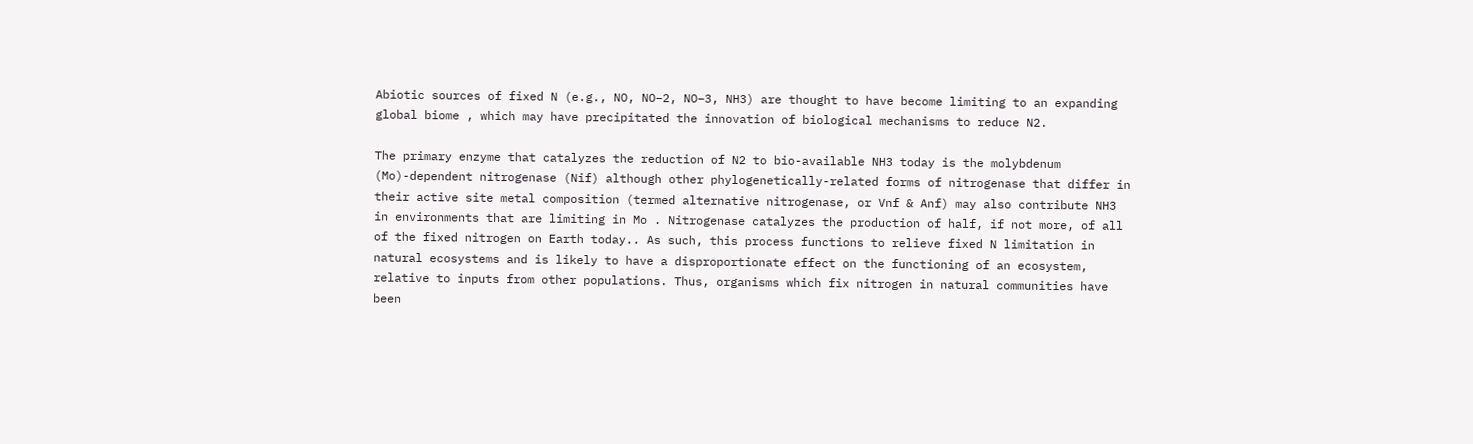Abiotic sources of fixed N (e.g., NO, NO−2, NO−3, NH3) are thought to have become limiting to an expanding global biome , which may have precipitated the innovation of biological mechanisms to reduce N2.

The primary enzyme that catalyzes the reduction of N2 to bio-available NH3 today is the molybdenum (Mo)-dependent nitrogenase (Nif) although other phylogenetically-related forms of nitrogenase that differ in their active site metal composition (termed alternative nitrogenase, or Vnf & Anf) may also contribute NH3 in environments that are limiting in Mo . Nitrogenase catalyzes the production of half, if not more, of all of the fixed nitrogen on Earth today.. As such, this process functions to relieve fixed N limitation in natural ecosystems and is likely to have a disproportionate effect on the functioning of an ecosystem, relative to inputs from other populations. Thus, organisms which fix nitrogen in natural communities have been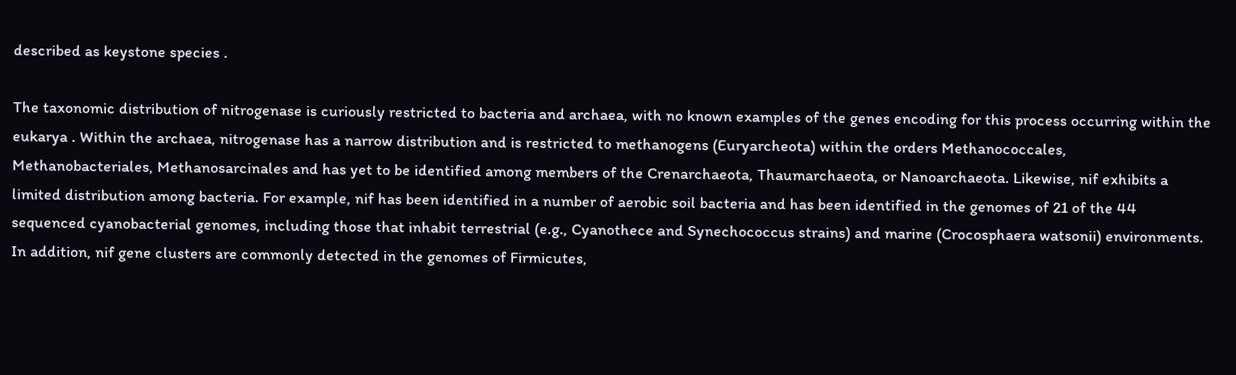described as keystone species .

The taxonomic distribution of nitrogenase is curiously restricted to bacteria and archaea, with no known examples of the genes encoding for this process occurring within the eukarya . Within the archaea, nitrogenase has a narrow distribution and is restricted to methanogens (Euryarcheota) within the orders Methanococcales, Methanobacteriales, Methanosarcinales and has yet to be identified among members of the Crenarchaeota, Thaumarchaeota, or Nanoarchaeota. Likewise, nif exhibits a limited distribution among bacteria. For example, nif has been identified in a number of aerobic soil bacteria and has been identified in the genomes of 21 of the 44 sequenced cyanobacterial genomes, including those that inhabit terrestrial (e.g., Cyanothece and Synechococcus strains) and marine (Crocosphaera watsonii) environments. In addition, nif gene clusters are commonly detected in the genomes of Firmicutes,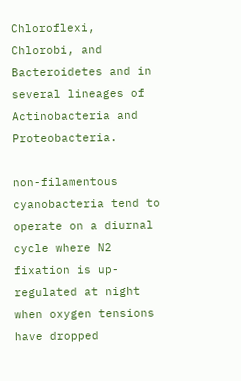Chloroflexi, Chlorobi, and Bacteroidetes and in several lineages of Actinobacteria and Proteobacteria.

non-filamentous cyanobacteria tend to operate on a diurnal cycle where N2 fixation is up-regulated at night when oxygen tensions have dropped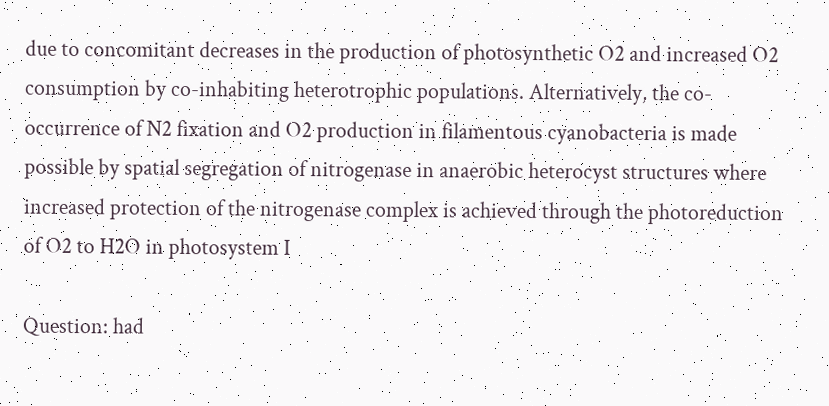due to concomitant decreases in the production of photosynthetic O2 and increased O2 consumption by co-inhabiting heterotrophic populations. Alternatively, the co-occurrence of N2 fixation and O2 production in filamentous cyanobacteria is made possible by spatial segregation of nitrogenase in anaerobic heterocyst structures where increased protection of the nitrogenase complex is achieved through the photoreduction of O2 to H2O in photosystem I

Question: had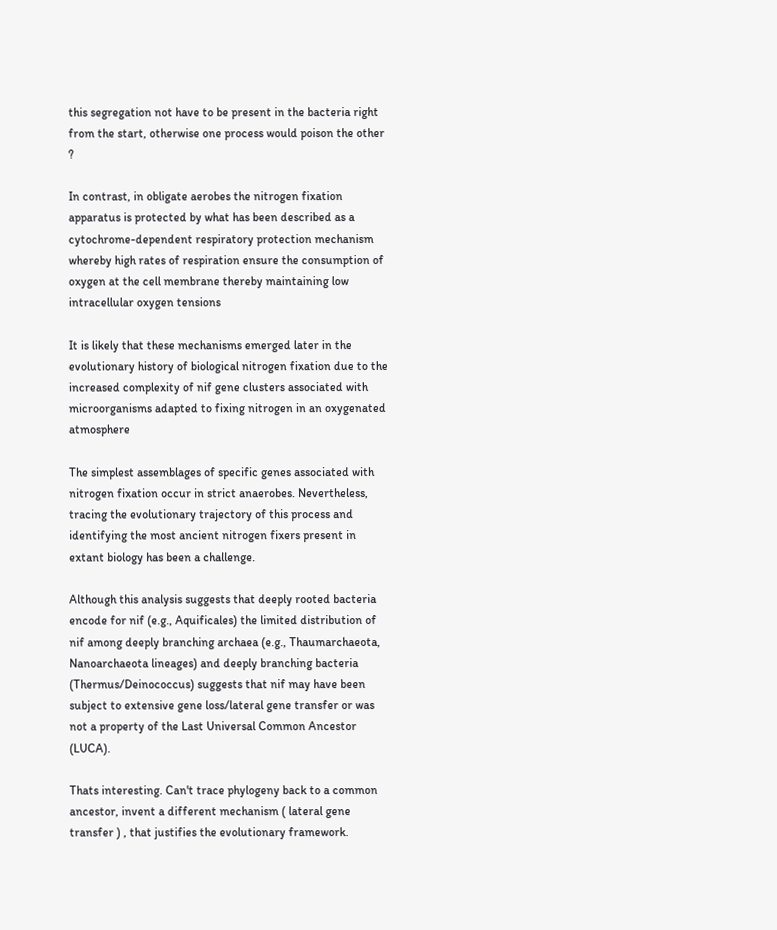this segregation not have to be present in the bacteria right from the start, otherwise one process would poison the other ?

In contrast, in obligate aerobes the nitrogen fixation apparatus is protected by what has been described as a cytochrome-dependent respiratory protection mechanism whereby high rates of respiration ensure the consumption of oxygen at the cell membrane thereby maintaining low intracellular oxygen tensions

It is likely that these mechanisms emerged later in the evolutionary history of biological nitrogen fixation due to the increased complexity of nif gene clusters associated with microorganisms adapted to fixing nitrogen in an oxygenated atmosphere

The simplest assemblages of specific genes associated with nitrogen fixation occur in strict anaerobes. Nevertheless, tracing the evolutionary trajectory of this process and identifying the most ancient nitrogen fixers present in extant biology has been a challenge.

Although this analysis suggests that deeply rooted bacteria encode for nif (e.g., Aquificales) the limited distribution of nif among deeply branching archaea (e.g., Thaumarchaeota, Nanoarchaeota lineages) and deeply branching bacteria (Thermus/Deinococcus) suggests that nif may have been subject to extensive gene loss/lateral gene transfer or was not a property of the Last Universal Common Ancestor (LUCA).

Thats interesting. Can't trace phylogeny back to a common ancestor, invent a different mechanism ( lateral gene transfer ) , that justifies the evolutionary framework.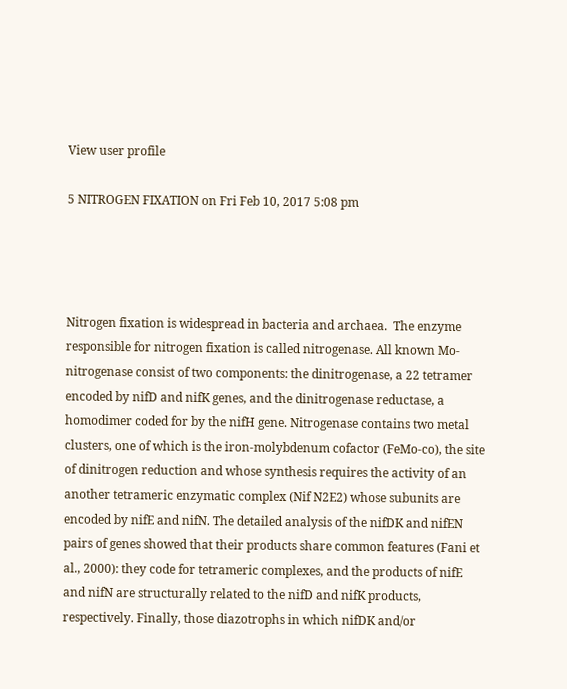View user profile

5 NITROGEN FIXATION on Fri Feb 10, 2017 5:08 pm




Nitrogen fixation is widespread in bacteria and archaea.  The enzyme responsible for nitrogen fixation is called nitrogenase. All known Mo-nitrogenase consist of two components: the dinitrogenase, a 22 tetramer encoded by nifD and nifK genes, and the dinitrogenase reductase, a homodimer coded for by the nifH gene. Nitrogenase contains two metal clusters, one of which is the iron-molybdenum cofactor (FeMo-co), the site of dinitrogen reduction and whose synthesis requires the activity of an another tetrameric enzymatic complex (Nif N2E2) whose subunits are encoded by nifE and nifN. The detailed analysis of the nifDK and nifEN pairs of genes showed that their products share common features (Fani et al., 2000): they code for tetrameric complexes, and the products of nifE and nifN are structurally related to the nifD and nifK products, respectively. Finally, those diazotrophs in which nifDK and/or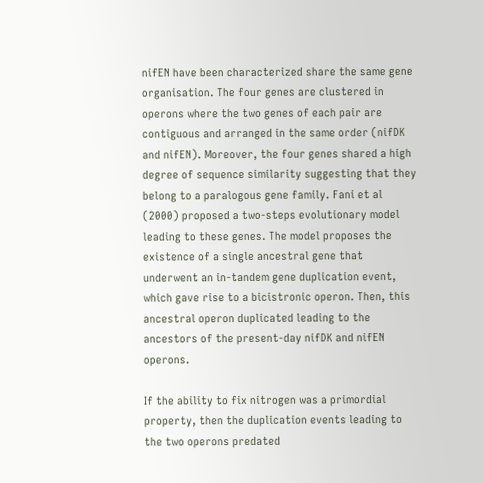nifEN have been characterized share the same gene organisation. The four genes are clustered in operons where the two genes of each pair are contiguous and arranged in the same order (nifDK and nifEN). Moreover, the four genes shared a high degree of sequence similarity suggesting that they belong to a paralogous gene family. Fani et al (2000) proposed a two-steps evolutionary model leading to these genes. The model proposes the existence of a single ancestral gene that underwent an in-tandem gene duplication event, which gave rise to a bicistronic operon. Then, this ancestral operon duplicated leading to the ancestors of the present-day nifDK and nifEN operons.

If the ability to fix nitrogen was a primordial property, then the duplication events leading to the two operons predated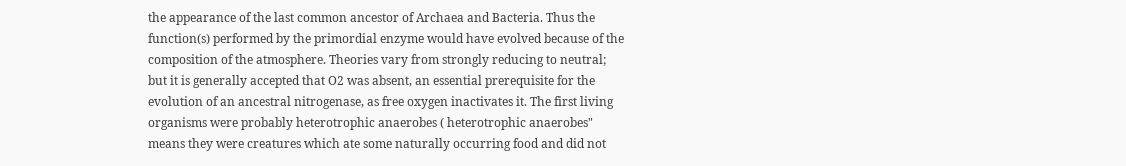the appearance of the last common ancestor of Archaea and Bacteria. Thus the function(s) performed by the primordial enzyme would have evolved because of the composition of the atmosphere. Theories vary from strongly reducing to neutral; but it is generally accepted that O2 was absent, an essential prerequisite for the evolution of an ancestral nitrogenase, as free oxygen inactivates it. The first living organisms were probably heterotrophic anaerobes ( heterotrophic anaerobes" means they were creatures which ate some naturally occurring food and did not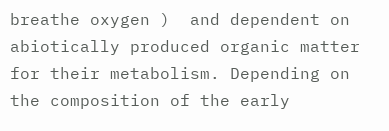breathe oxygen )  and dependent on abiotically produced organic matter for their metabolism. Depending on the composition of the early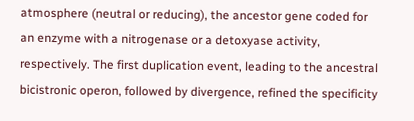atmosphere (neutral or reducing), the ancestor gene coded for an enzyme with a nitrogenase or a detoxyase activity, respectively. The first duplication event, leading to the ancestral bicistronic operon, followed by divergence, refined the specificity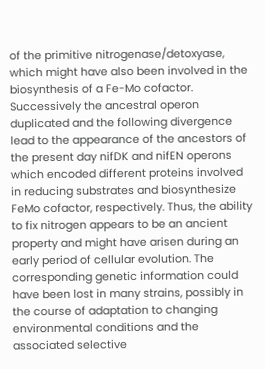of the primitive nitrogenase/detoxyase, which might have also been involved in the biosynthesis of a Fe-Mo cofactor. Successively the ancestral operon duplicated and the following divergence lead to the appearance of the ancestors of the present day nifDK and nifEN operons which encoded different proteins involved in reducing substrates and biosynthesize FeMo cofactor, respectively. Thus, the ability to fix nitrogen appears to be an ancient property and might have arisen during an early period of cellular evolution. The corresponding genetic information could have been lost in many strains, possibly in the course of adaptation to changing environmental conditions and the associated selective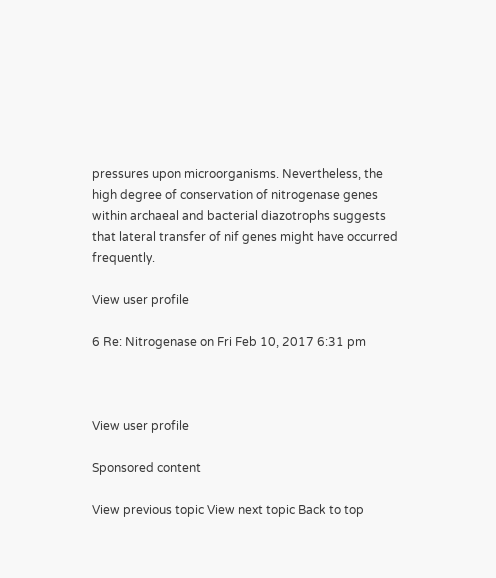pressures upon microorganisms. Nevertheless, the high degree of conservation of nitrogenase genes within archaeal and bacterial diazotrophs suggests that lateral transfer of nif genes might have occurred frequently.

View user profile

6 Re: Nitrogenase on Fri Feb 10, 2017 6:31 pm



View user profile

Sponsored content

View previous topic View next topic Back to top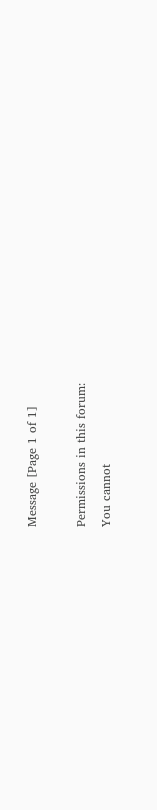Message [Page 1 of 1]

Permissions in this forum:
You cannot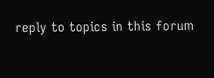reply to topics in this forum